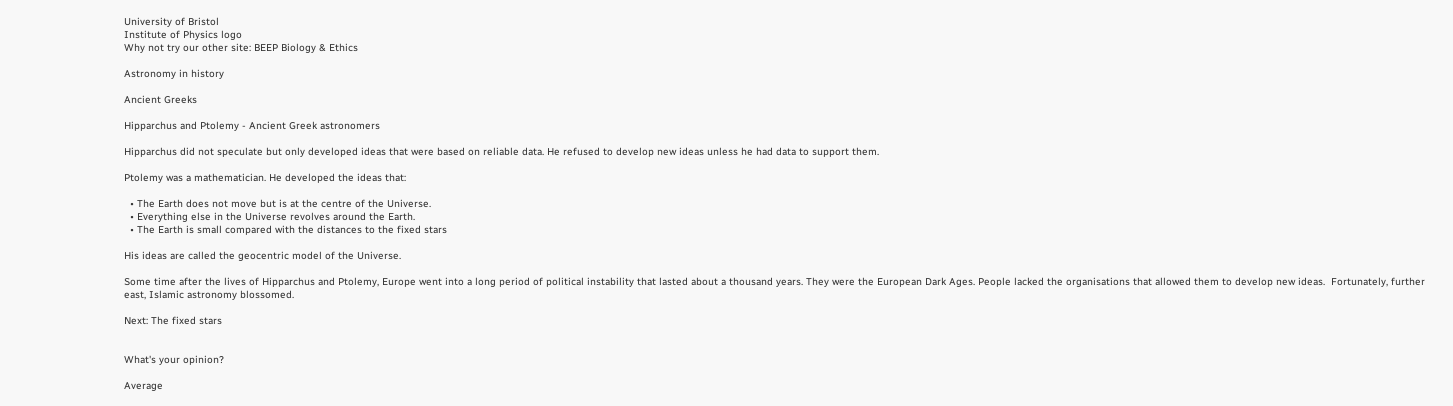University of Bristol
Institute of Physics logo
Why not try our other site: BEEP Biology & Ethics

Astronomy in history

Ancient Greeks

Hipparchus and Ptolemy - Ancient Greek astronomers

Hipparchus did not speculate but only developed ideas that were based on reliable data. He refused to develop new ideas unless he had data to support them.

Ptolemy was a mathematician. He developed the ideas that:

  • The Earth does not move but is at the centre of the Universe.
  • Everything else in the Universe revolves around the Earth.
  • The Earth is small compared with the distances to the fixed stars

His ideas are called the geocentric model of the Universe.

Some time after the lives of Hipparchus and Ptolemy, Europe went into a long period of political instability that lasted about a thousand years. They were the European Dark Ages. People lacked the organisations that allowed them to develop new ideas.  Fortunately, further east, Islamic astronomy blossomed.

Next: The fixed stars


What's your opinion?

Average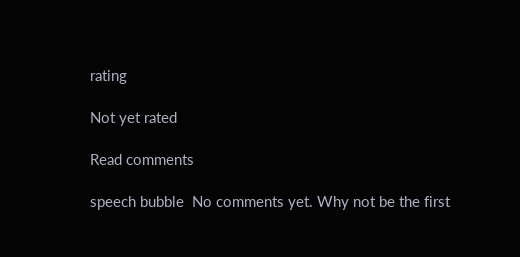rating

Not yet rated

Read comments

speech bubble  No comments yet. Why not be the first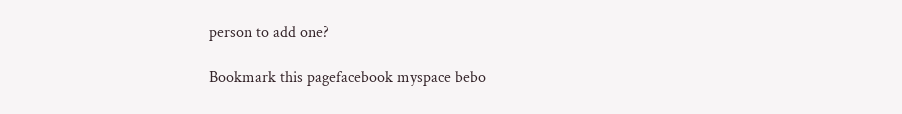person to add one?

Bookmark this pagefacebook myspace bebo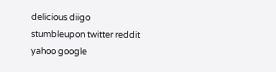delicious diigo stumbleupon twitter reddit yahoo google